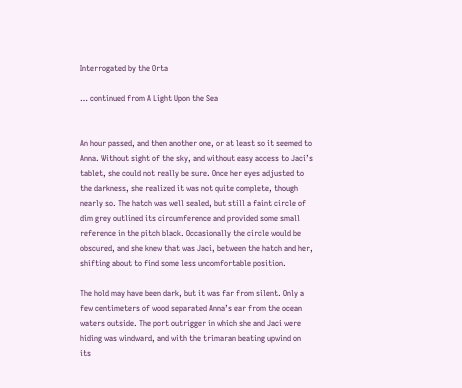Interrogated by the Orta

… continued from A Light Upon the Sea


An hour passed, and then another one, or at least so it seemed to Anna. Without sight of the sky, and without easy access to Jaci’s tablet, she could not really be sure. Once her eyes adjusted to the darkness, she realized it was not quite complete, though nearly so. The hatch was well sealed, but still a faint circle of dim grey outlined its circumference and provided some small reference in the pitch black. Occasionally the circle would be obscured, and she knew that was Jaci, between the hatch and her, shifting about to find some less uncomfortable position.

The hold may have been dark, but it was far from silent. Only a few centimeters of wood separated Anna’s ear from the ocean waters outside. The port outrigger in which she and Jaci were hiding was windward, and with the trimaran beating upwind on its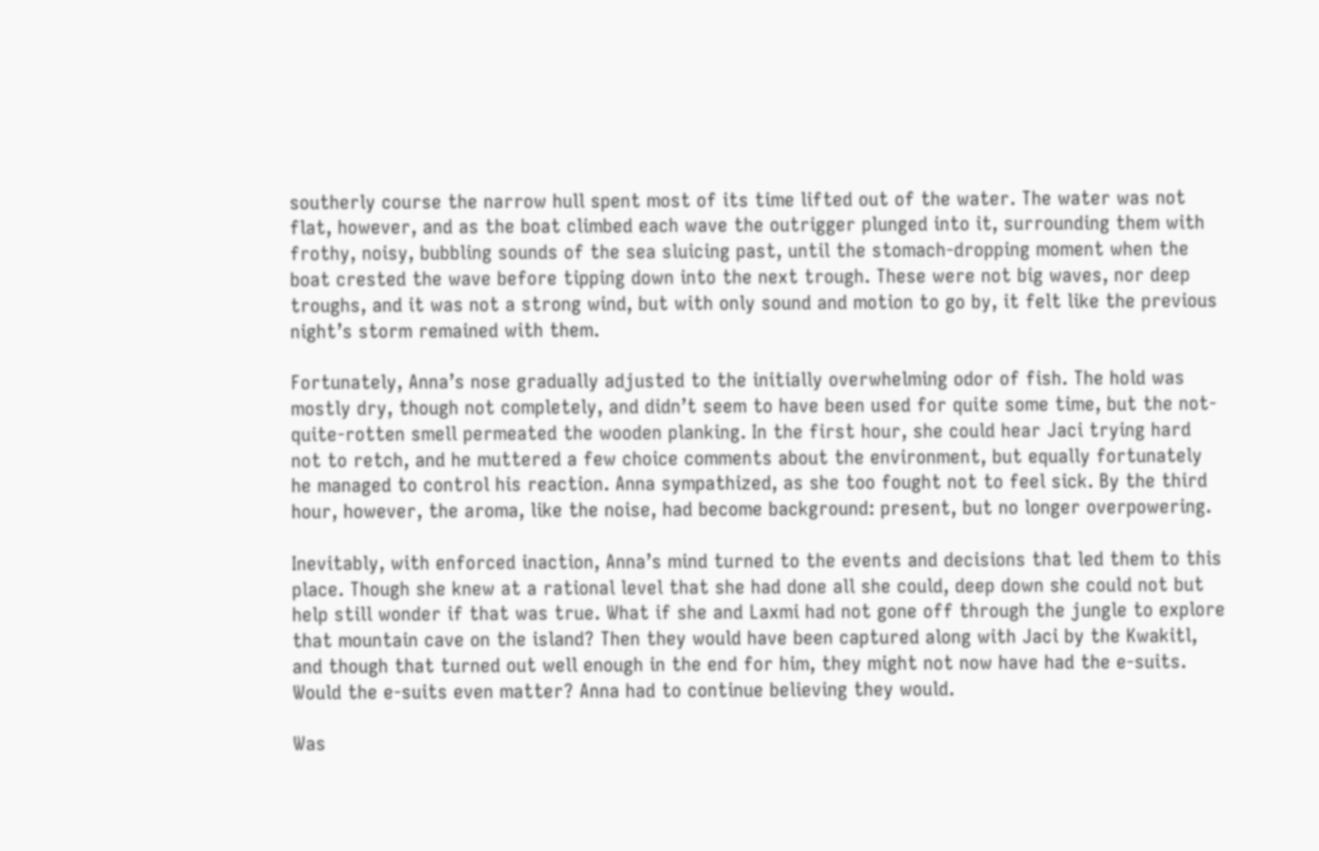southerly course the narrow hull spent most of its time lifted out of the water. The water was not flat, however, and as the boat climbed each wave the outrigger plunged into it, surrounding them with frothy, noisy, bubbling sounds of the sea sluicing past, until the stomach-dropping moment when the boat crested the wave before tipping down into the next trough. These were not big waves, nor deep troughs, and it was not a strong wind, but with only sound and motion to go by, it felt like the previous night’s storm remained with them.

Fortunately, Anna’s nose gradually adjusted to the initially overwhelming odor of fish. The hold was mostly dry, though not completely, and didn’t seem to have been used for quite some time, but the not-quite-rotten smell permeated the wooden planking. In the first hour, she could hear Jaci trying hard not to retch, and he muttered a few choice comments about the environment, but equally fortunately he managed to control his reaction. Anna sympathized, as she too fought not to feel sick. By the third hour, however, the aroma, like the noise, had become background: present, but no longer overpowering.

Inevitably, with enforced inaction, Anna’s mind turned to the events and decisions that led them to this place. Though she knew at a rational level that she had done all she could, deep down she could not but help still wonder if that was true. What if she and Laxmi had not gone off through the jungle to explore that mountain cave on the island? Then they would have been captured along with Jaci by the Kwakitl, and though that turned out well enough in the end for him, they might not now have had the e-suits. Would the e-suits even matter? Anna had to continue believing they would.

Was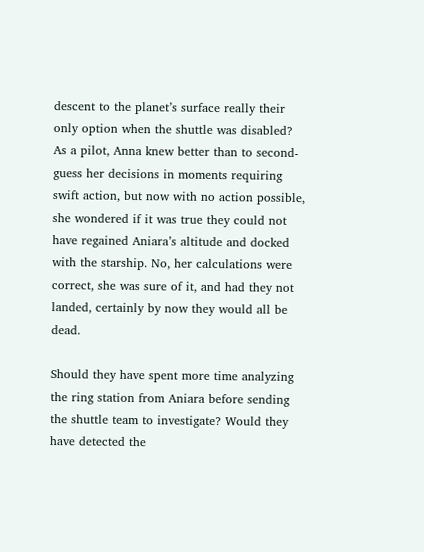descent to the planet’s surface really their only option when the shuttle was disabled? As a pilot, Anna knew better than to second-guess her decisions in moments requiring swift action, but now with no action possible, she wondered if it was true they could not have regained Aniara’s altitude and docked with the starship. No, her calculations were correct, she was sure of it, and had they not landed, certainly by now they would all be dead.

Should they have spent more time analyzing the ring station from Aniara before sending the shuttle team to investigate? Would they have detected the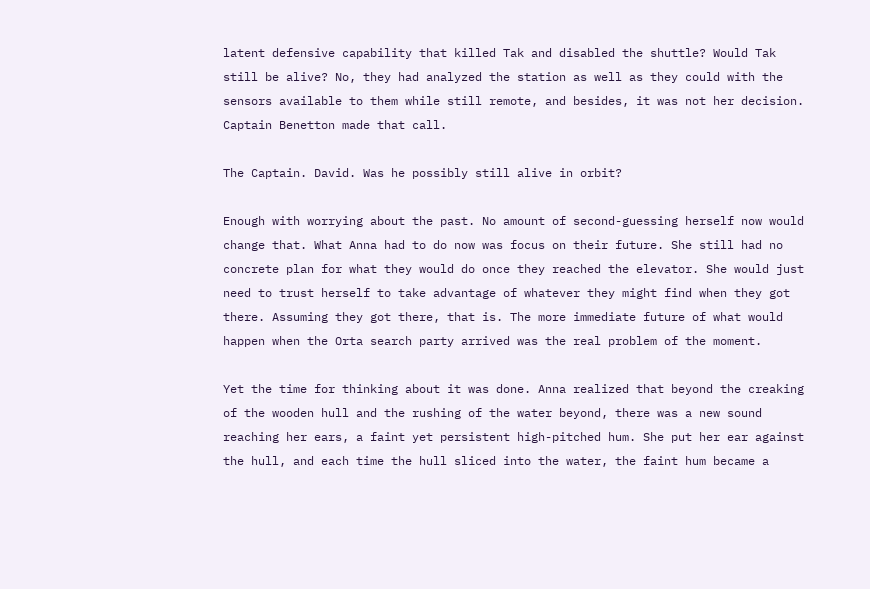latent defensive capability that killed Tak and disabled the shuttle? Would Tak still be alive? No, they had analyzed the station as well as they could with the sensors available to them while still remote, and besides, it was not her decision. Captain Benetton made that call.

The Captain. David. Was he possibly still alive in orbit?

Enough with worrying about the past. No amount of second-guessing herself now would change that. What Anna had to do now was focus on their future. She still had no concrete plan for what they would do once they reached the elevator. She would just need to trust herself to take advantage of whatever they might find when they got there. Assuming they got there, that is. The more immediate future of what would happen when the Orta search party arrived was the real problem of the moment.

Yet the time for thinking about it was done. Anna realized that beyond the creaking of the wooden hull and the rushing of the water beyond, there was a new sound reaching her ears, a faint yet persistent high-pitched hum. She put her ear against the hull, and each time the hull sliced into the water, the faint hum became a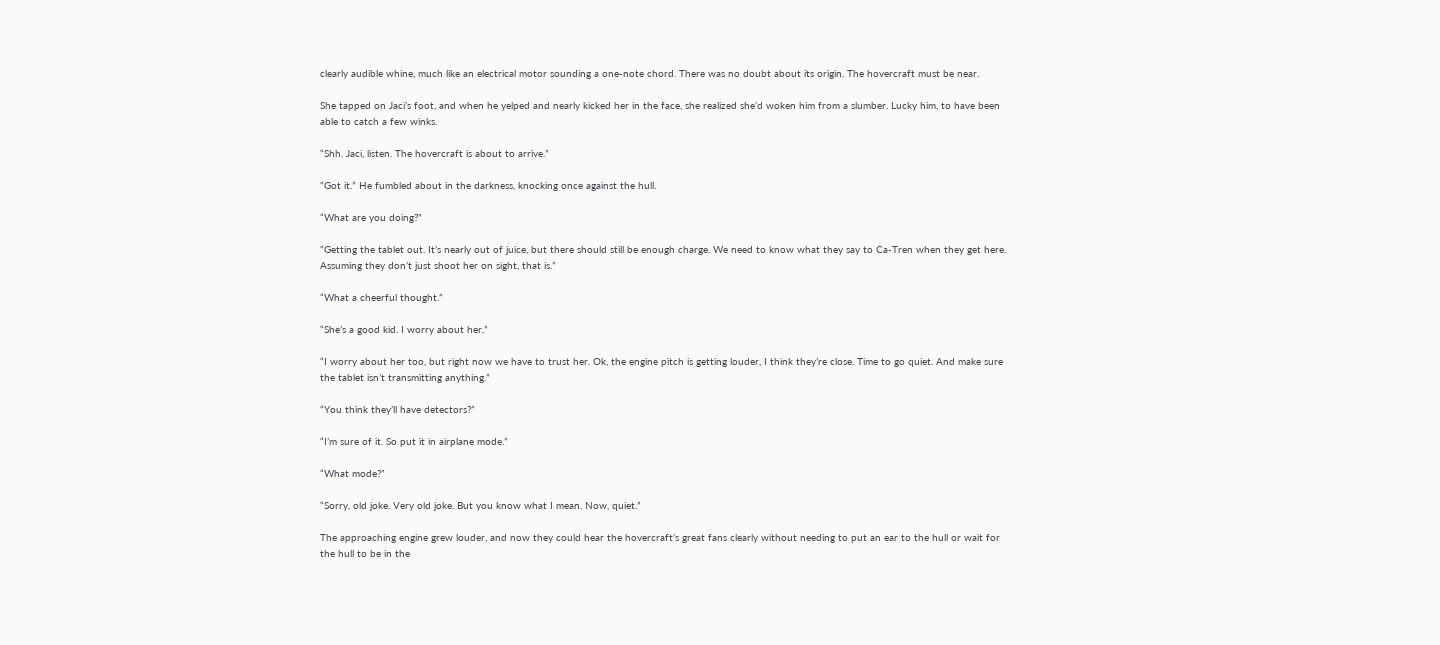clearly audible whine, much like an electrical motor sounding a one-note chord. There was no doubt about its origin. The hovercraft must be near.

She tapped on Jaci’s foot, and when he yelped and nearly kicked her in the face, she realized she’d woken him from a slumber. Lucky him, to have been able to catch a few winks.

“Shh. Jaci, listen. The hovercraft is about to arrive.”

“Got it.” He fumbled about in the darkness, knocking once against the hull.

“What are you doing?”

“Getting the tablet out. It’s nearly out of juice, but there should still be enough charge. We need to know what they say to Ca-Tren when they get here. Assuming they don’t just shoot her on sight, that is.”

“What a cheerful thought.”

“She’s a good kid. I worry about her.”

“I worry about her too, but right now we have to trust her. Ok, the engine pitch is getting louder, I think they’re close. Time to go quiet. And make sure the tablet isn’t transmitting anything.”

“You think they’ll have detectors?”

“I’m sure of it. So put it in airplane mode.”

“What mode?”

“Sorry, old joke. Very old joke. But you know what I mean. Now, quiet.”

The approaching engine grew louder, and now they could hear the hovercraft’s great fans clearly without needing to put an ear to the hull or wait for the hull to be in the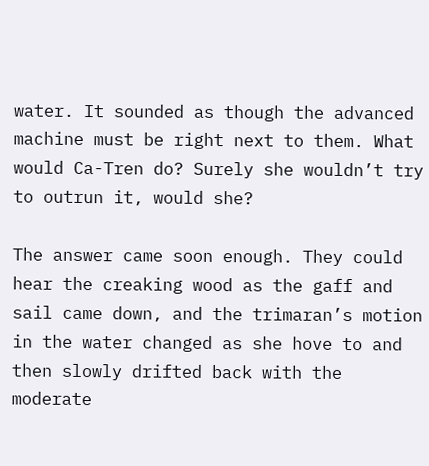water. It sounded as though the advanced machine must be right next to them. What would Ca-Tren do? Surely she wouldn’t try to outrun it, would she?

The answer came soon enough. They could hear the creaking wood as the gaff and sail came down, and the trimaran’s motion in the water changed as she hove to and then slowly drifted back with the moderate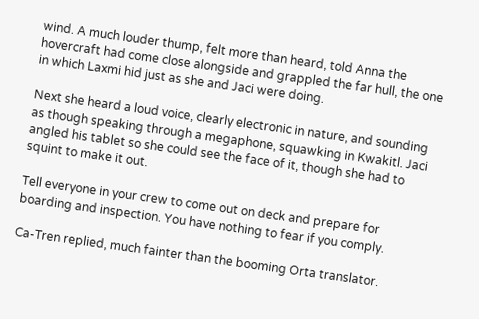wind. A much louder thump, felt more than heard, told Anna the hovercraft had come close alongside and grappled the far hull, the one in which Laxmi hid just as she and Jaci were doing.

Next she heard a loud voice, clearly electronic in nature, and sounding as though speaking through a megaphone, squawking in Kwakitl. Jaci angled his tablet so she could see the face of it, though she had to squint to make it out.

Tell everyone in your crew to come out on deck and prepare for boarding and inspection. You have nothing to fear if you comply.

Ca-Tren replied, much fainter than the booming Orta translator.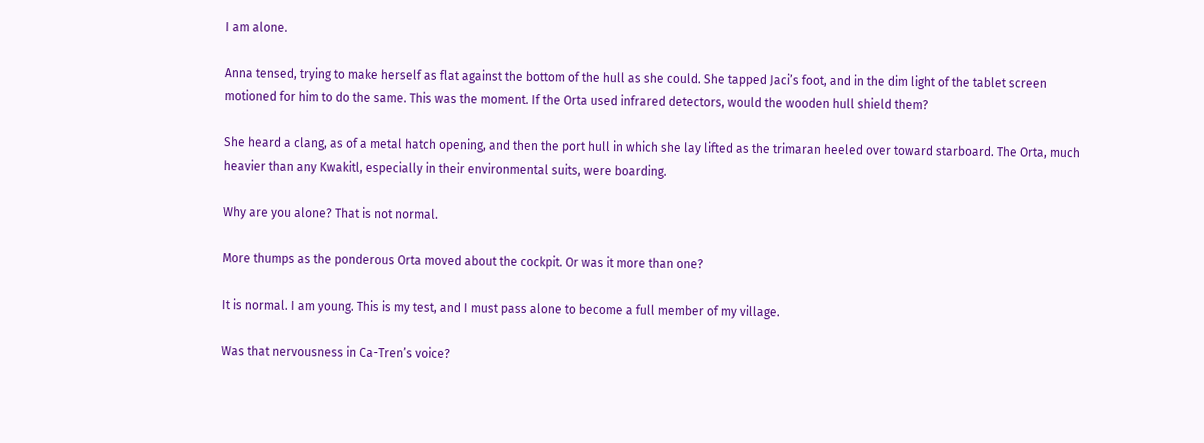I am alone.

Anna tensed, trying to make herself as flat against the bottom of the hull as she could. She tapped Jaci’s foot, and in the dim light of the tablet screen motioned for him to do the same. This was the moment. If the Orta used infrared detectors, would the wooden hull shield them?

She heard a clang, as of a metal hatch opening, and then the port hull in which she lay lifted as the trimaran heeled over toward starboard. The Orta, much heavier than any Kwakitl, especially in their environmental suits, were boarding.

Why are you alone? That is not normal.

More thumps as the ponderous Orta moved about the cockpit. Or was it more than one?

It is normal. I am young. This is my test, and I must pass alone to become a full member of my village.

Was that nervousness in Ca-Tren’s voice?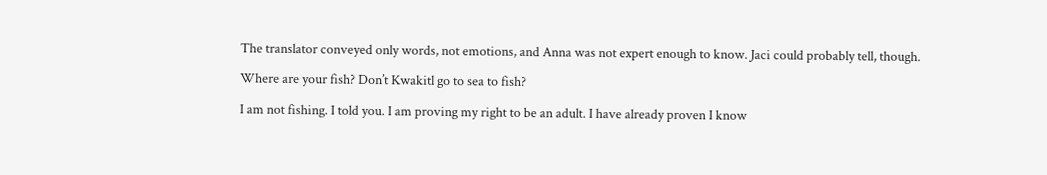The translator conveyed only words, not emotions, and Anna was not expert enough to know. Jaci could probably tell, though.

Where are your fish? Don’t Kwakitl go to sea to fish?

I am not fishing. I told you. I am proving my right to be an adult. I have already proven I know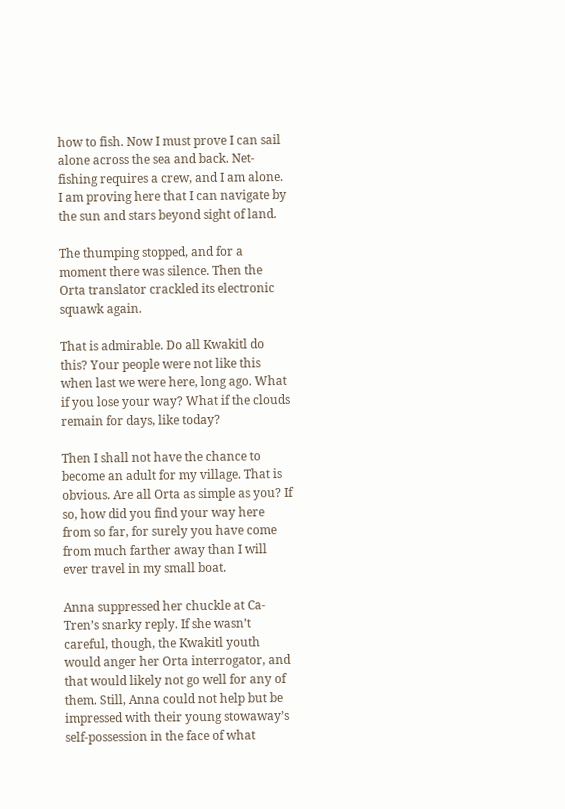how to fish. Now I must prove I can sail alone across the sea and back. Net-fishing requires a crew, and I am alone. I am proving here that I can navigate by the sun and stars beyond sight of land.

The thumping stopped, and for a moment there was silence. Then the Orta translator crackled its electronic squawk again.

That is admirable. Do all Kwakitl do this? Your people were not like this when last we were here, long ago. What if you lose your way? What if the clouds remain for days, like today?

Then I shall not have the chance to become an adult for my village. That is obvious. Are all Orta as simple as you? If so, how did you find your way here from so far, for surely you have come from much farther away than I will ever travel in my small boat.

Anna suppressed her chuckle at Ca-Tren’s snarky reply. If she wasn’t careful, though, the Kwakitl youth would anger her Orta interrogator, and that would likely not go well for any of them. Still, Anna could not help but be impressed with their young stowaway’s self-possession in the face of what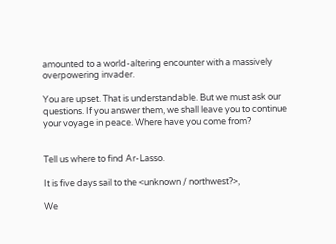amounted to a world-altering encounter with a massively overpowering invader.

You are upset. That is understandable. But we must ask our questions. If you answer them, we shall leave you to continue your voyage in peace. Where have you come from?


Tell us where to find Ar-Lasso.

It is five days sail to the <unknown / northwest?>,

We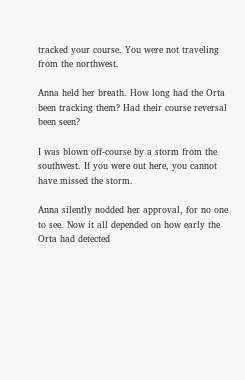tracked your course. You were not traveling from the northwest.

Anna held her breath. How long had the Orta been tracking them? Had their course reversal been seen?

I was blown off-course by a storm from the southwest. If you were out here, you cannot have missed the storm.

Anna silently nodded her approval, for no one to see. Now it all depended on how early the Orta had detected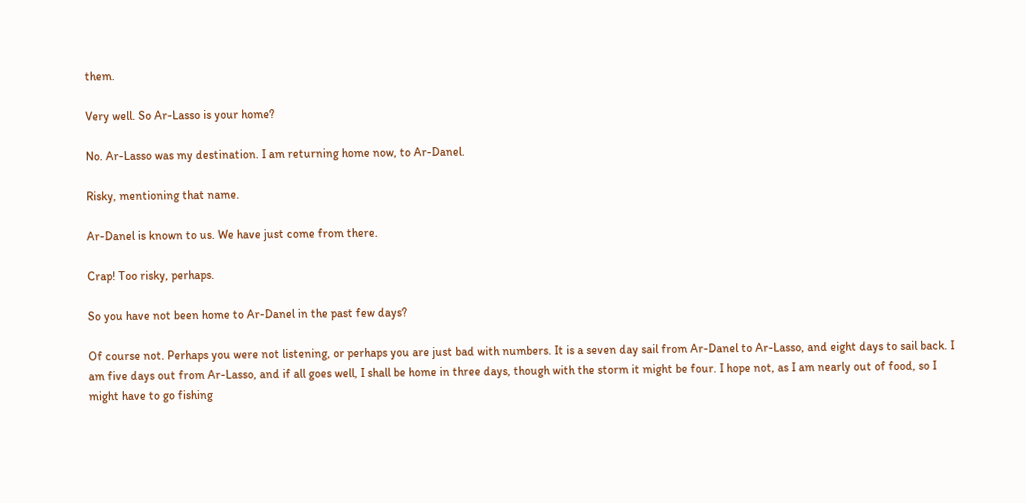them.

Very well. So Ar-Lasso is your home?

No. Ar-Lasso was my destination. I am returning home now, to Ar-Danel.

Risky, mentioning that name.

Ar-Danel is known to us. We have just come from there.

Crap! Too risky, perhaps.

So you have not been home to Ar-Danel in the past few days?

Of course not. Perhaps you were not listening, or perhaps you are just bad with numbers. It is a seven day sail from Ar-Danel to Ar-Lasso, and eight days to sail back. I am five days out from Ar-Lasso, and if all goes well, I shall be home in three days, though with the storm it might be four. I hope not, as I am nearly out of food, so I might have to go fishing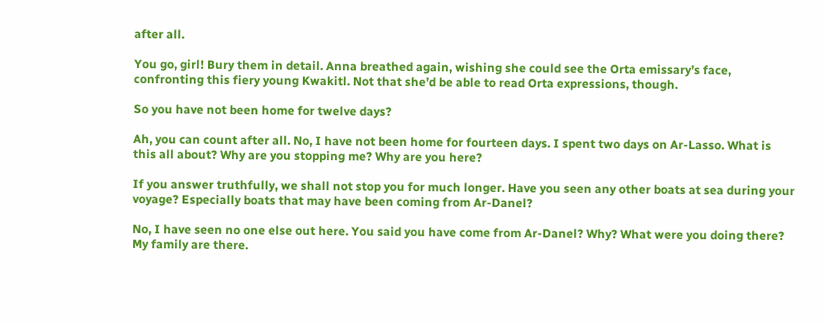after all.

You go, girl! Bury them in detail. Anna breathed again, wishing she could see the Orta emissary’s face, confronting this fiery young Kwakitl. Not that she’d be able to read Orta expressions, though.

So you have not been home for twelve days?

Ah, you can count after all. No, I have not been home for fourteen days. I spent two days on Ar-Lasso. What is this all about? Why are you stopping me? Why are you here?

If you answer truthfully, we shall not stop you for much longer. Have you seen any other boats at sea during your voyage? Especially boats that may have been coming from Ar-Danel?

No, I have seen no one else out here. You said you have come from Ar-Danel? Why? What were you doing there? My family are there.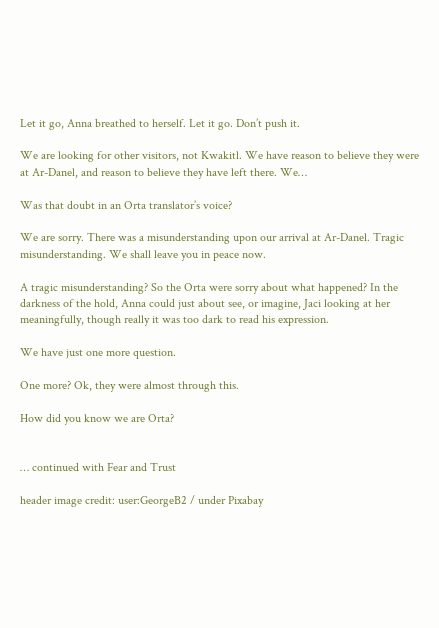Let it go, Anna breathed to herself. Let it go. Don’t push it.

We are looking for other visitors, not Kwakitl. We have reason to believe they were at Ar-Danel, and reason to believe they have left there. We…

Was that doubt in an Orta translator’s voice?

We are sorry. There was a misunderstanding upon our arrival at Ar-Danel. Tragic misunderstanding. We shall leave you in peace now.

A tragic misunderstanding? So the Orta were sorry about what happened? In the darkness of the hold, Anna could just about see, or imagine, Jaci looking at her meaningfully, though really it was too dark to read his expression.

We have just one more question.

One more? Ok, they were almost through this.

How did you know we are Orta?


… continued with Fear and Trust

header image credit: user:GeorgeB2 / under Pixabay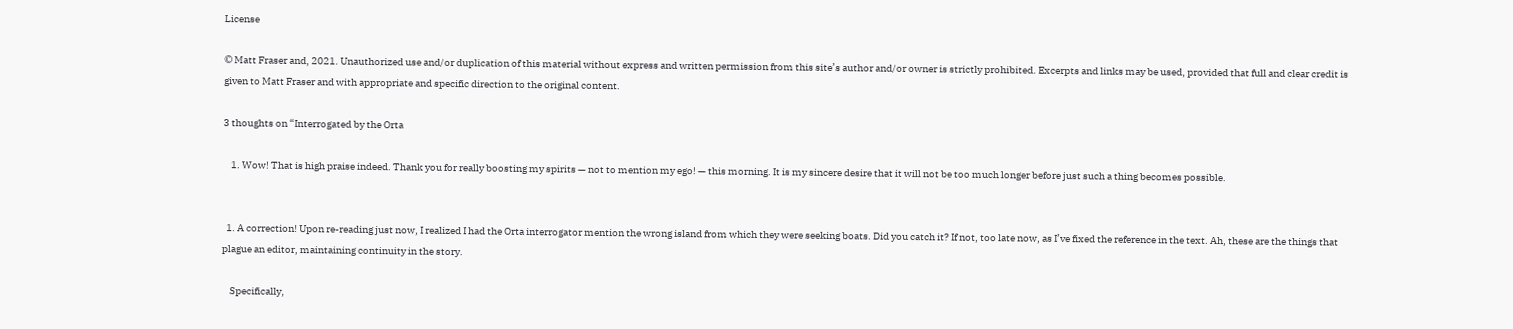License

© Matt Fraser and, 2021. Unauthorized use and/or duplication of this material without express and written permission from this site’s author and/or owner is strictly prohibited. Excerpts and links may be used, provided that full and clear credit is given to Matt Fraser and with appropriate and specific direction to the original content.

3 thoughts on “Interrogated by the Orta

    1. Wow! That is high praise indeed. Thank you for really boosting my spirits — not to mention my ego! — this morning. It is my sincere desire that it will not be too much longer before just such a thing becomes possible.


  1. A correction! Upon re-reading just now, I realized I had the Orta interrogator mention the wrong island from which they were seeking boats. Did you catch it? If not, too late now, as I’ve fixed the reference in the text. Ah, these are the things that plague an editor, maintaining continuity in the story.

    Specifically,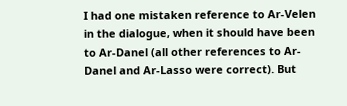I had one mistaken reference to Ar-Velen in the dialogue, when it should have been to Ar-Danel (all other references to Ar-Danel and Ar-Lasso were correct). But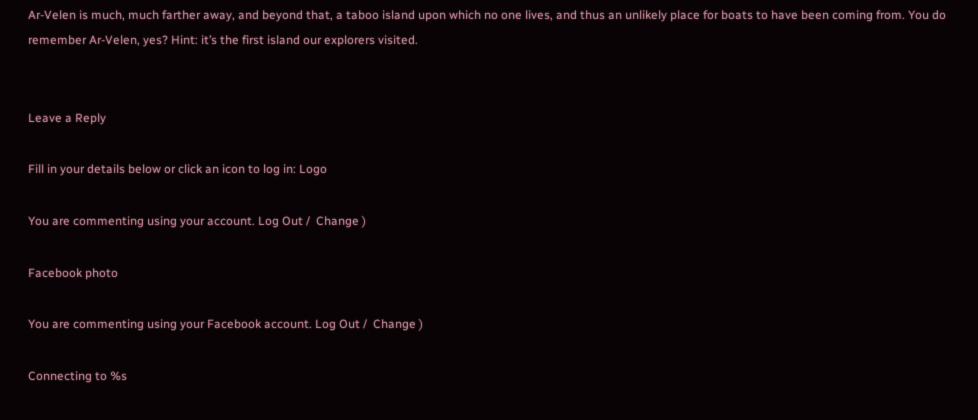Ar-Velen is much, much farther away, and beyond that, a taboo island upon which no one lives, and thus an unlikely place for boats to have been coming from. You do remember Ar-Velen, yes? Hint: it’s the first island our explorers visited.


Leave a Reply

Fill in your details below or click an icon to log in: Logo

You are commenting using your account. Log Out /  Change )

Facebook photo

You are commenting using your Facebook account. Log Out /  Change )

Connecting to %s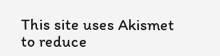This site uses Akismet to reduce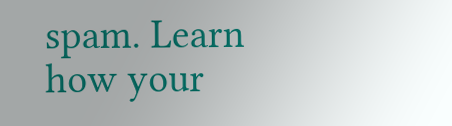spam. Learn how your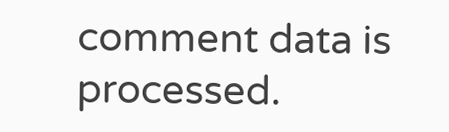comment data is processed.